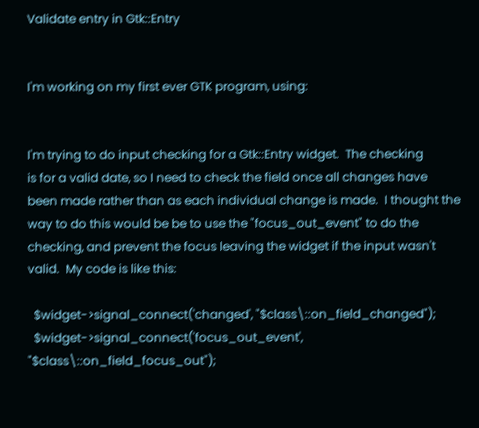Validate entry in Gtk::Entry


I'm working on my first ever GTK program, using:


I'm trying to do input checking for a Gtk::Entry widget.  The checking
is for a valid date, so I need to check the field once all changes have
been made rather than as each individual change is made.  I thought the
way to do this would be be to use the "focus_out_event" to do the
checking, and prevent the focus leaving the widget if the input wasn't
valid.  My code is like this:

  $widget->signal_connect('changed', "$class\::on_field_changed");
  $widget->signal_connect('focus_out_event', "$class\::on_field_focus_out");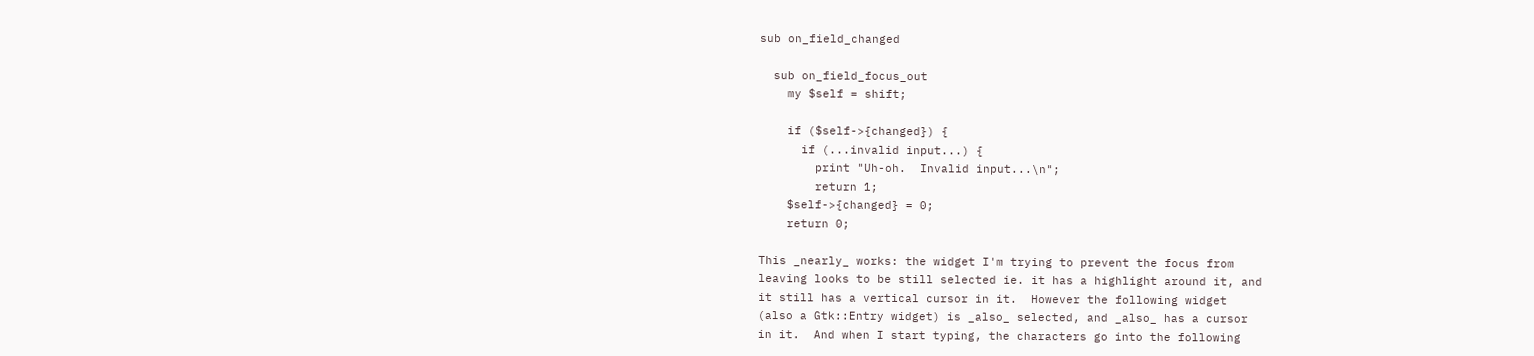sub on_field_changed

  sub on_field_focus_out
    my $self = shift;

    if ($self->{changed}) {
      if (...invalid input...) {
        print "Uh-oh.  Invalid input...\n";
        return 1;
    $self->{changed} = 0;
    return 0;

This _nearly_ works: the widget I'm trying to prevent the focus from
leaving looks to be still selected ie. it has a highlight around it, and
it still has a vertical cursor in it.  However the following widget
(also a Gtk::Entry widget) is _also_ selected, and _also_ has a cursor
in it.  And when I start typing, the characters go into the following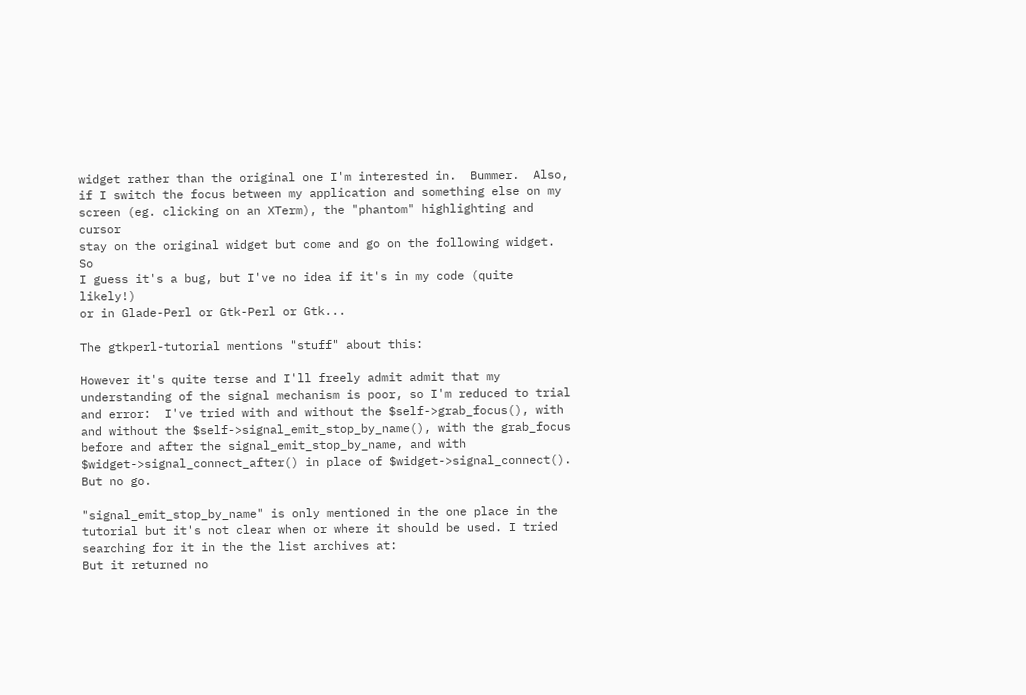widget rather than the original one I'm interested in.  Bummer.  Also,
if I switch the focus between my application and something else on my
screen (eg. clicking on an XTerm), the "phantom" highlighting and cursor
stay on the original widget but come and go on the following widget.  So
I guess it's a bug, but I've no idea if it's in my code (quite likely!)
or in Glade-Perl or Gtk-Perl or Gtk...

The gtkperl-tutorial mentions "stuff" about this:

However it's quite terse and I'll freely admit admit that my
understanding of the signal mechanism is poor, so I'm reduced to trial
and error:  I've tried with and without the $self->grab_focus(), with
and without the $self->signal_emit_stop_by_name(), with the grab_focus
before and after the signal_emit_stop_by_name, and with
$widget->signal_connect_after() in place of $widget->signal_connect().
But no go.

"signal_emit_stop_by_name" is only mentioned in the one place in the
tutorial but it's not clear when or where it should be used. I tried
searching for it in the the list archives at:
But it returned no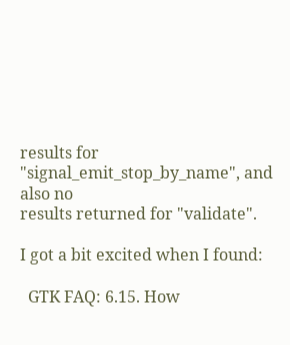results for "signal_emit_stop_by_name", and also no
results returned for "validate".

I got a bit excited when I found:

  GTK FAQ: 6.15. How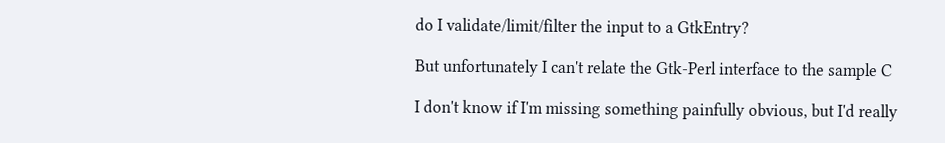do I validate/limit/filter the input to a GtkEntry?

But unfortunately I can't relate the Gtk-Perl interface to the sample C

I don't know if I'm missing something painfully obvious, but I'd really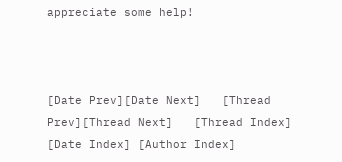appreciate some help!



[Date Prev][Date Next]   [Thread Prev][Thread Next]   [Thread Index] [Date Index] [Author Index]